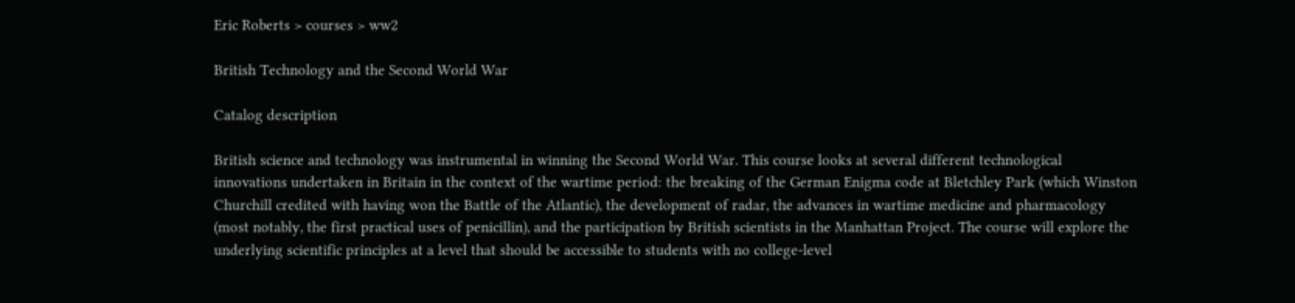Eric Roberts > courses > ww2

British Technology and the Second World War

Catalog description

British science and technology was instrumental in winning the Second World War. This course looks at several different technological innovations undertaken in Britain in the context of the wartime period: the breaking of the German Enigma code at Bletchley Park (which Winston Churchill credited with having won the Battle of the Atlantic), the development of radar, the advances in wartime medicine and pharmacology (most notably, the first practical uses of penicillin), and the participation by British scientists in the Manhattan Project. The course will explore the underlying scientific principles at a level that should be accessible to students with no college-level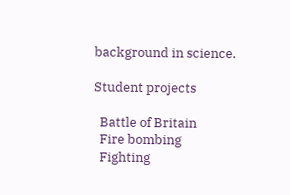background in science.

Student projects

  Battle of Britain
  Fire bombing
  Fighting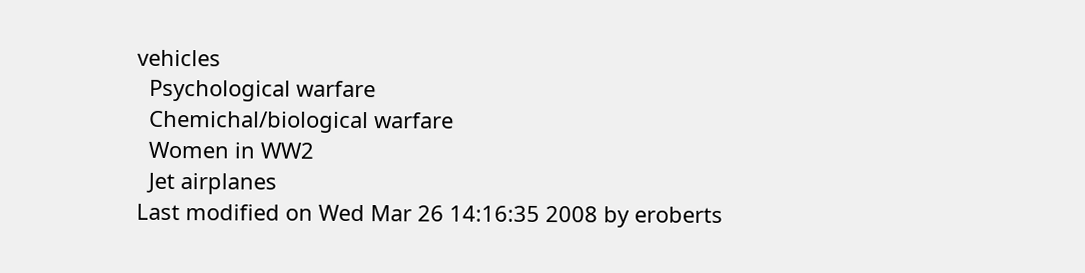vehicles
  Psychological warfare
  Chemichal/biological warfare
  Women in WW2
  Jet airplanes
Last modified on Wed Mar 26 14:16:35 2008 by eroberts